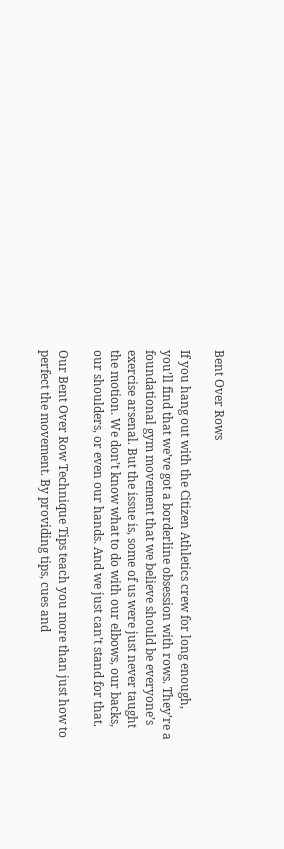Bent Over Rows

If you hang out with the Citizen Athletics crew for long enough, you’ll find that we’ve got a borderline obsession with rows. They’re a foundational gym movement that we believe should be everyone’s exercise arsenal. But the issue is, some of us were just never taught the motion. We don’t know what to do with our elbows, our backs, our shoulders, or even our hands. And we just can’t stand for that.

Our Bent Over Row Technique Tips teach you more than just how to perfect the movement. By providing tips, cues and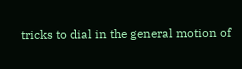tricks to dial in the general motion of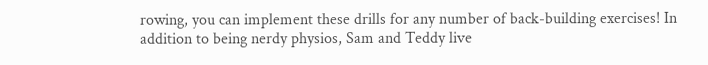rowing, you can implement these drills for any number of back-building exercises! In addition to being nerdy physios, Sam and Teddy live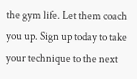the gym life. Let them coach you up. Sign up today to take your technique to the next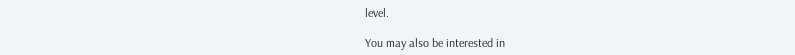level.

You may also be interested in